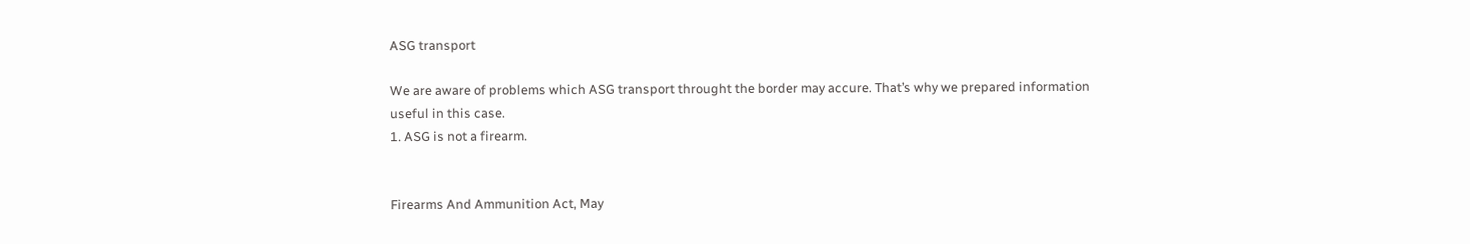ASG transport

We are aware of problems which ASG transport throught the border may accure. That’s why we prepared information useful in this case.
1. ASG is not a firearm.


Firearms And Ammunition Act, May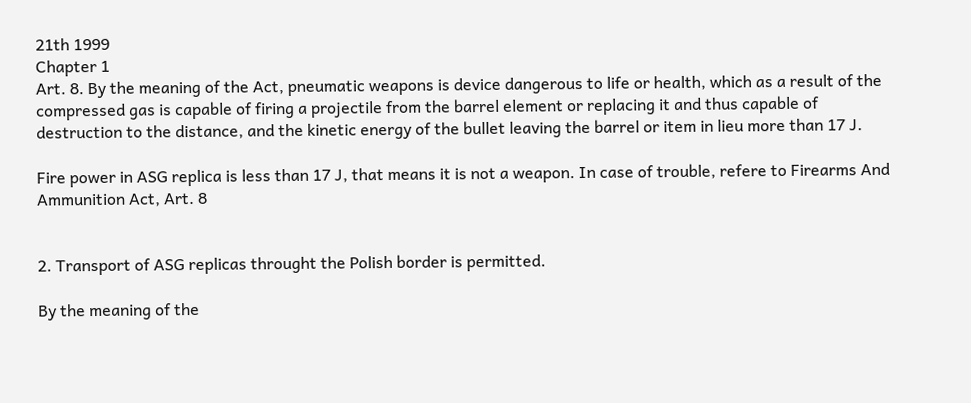21th 1999
Chapter 1
Art. 8. By the meaning of the Act, pneumatic weapons is device dangerous to life or health, which as a result of the compressed gas is capable of firing a projectile from the barrel element or replacing it and thus capable of destruction to the distance, and the kinetic energy of the bullet leaving the barrel or item in lieu more than 17 J.

Fire power in ASG replica is less than 17 J, that means it is not a weapon. In case of trouble, refere to Firearms And Ammunition Act, Art. 8


2. Transport of ASG replicas throught the Polish border is permitted.

By the meaning of the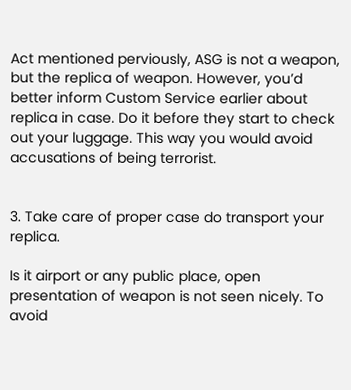Act mentioned perviously, ASG is not a weapon, but the replica of weapon. However, you’d better inform Custom Service earlier about replica in case. Do it before they start to check out your luggage. This way you would avoid accusations of being terrorist.


3. Take care of proper case do transport your replica.

Is it airport or any public place, open presentation of weapon is not seen nicely. To avoid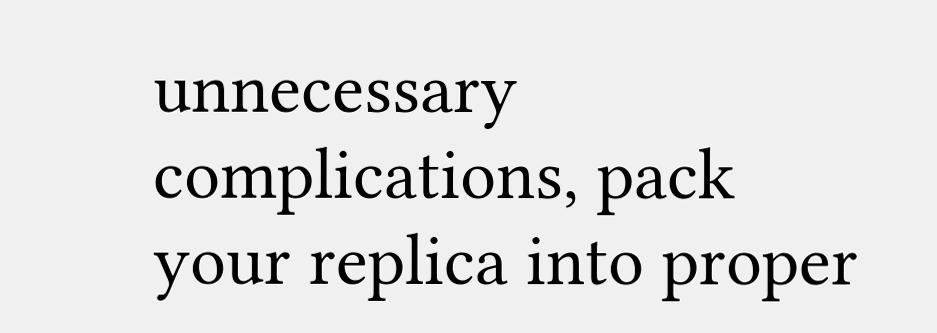unnecessary complications, pack your replica into proper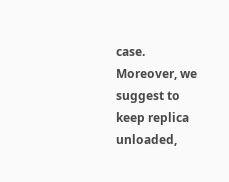case.
Moreover, we suggest to keep replica unloaded,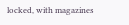locked, with magazines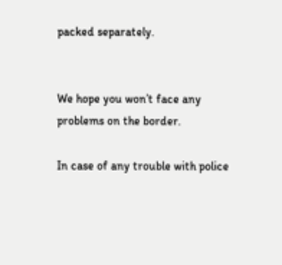packed separately.


We hope you won’t face any problems on the border.

In case of any trouble with police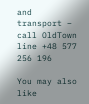and transport – call OldTown line +48 577 256 196

You may also like